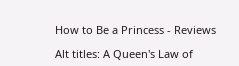How to Be a Princess - Reviews

Alt titles: A Queen's Law of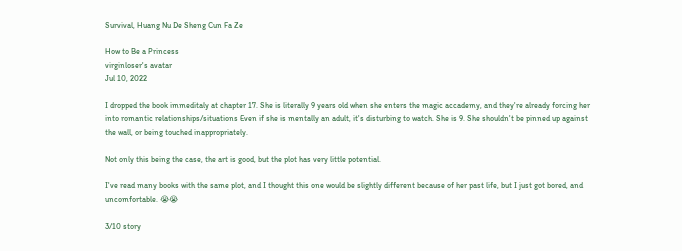Survival, Huang Nu De Sheng Cun Fa Ze

How to Be a Princess
virginloser's avatar
Jul 10, 2022

I dropped the book immeditaly at chapter 17. She is literally 9 years old when she enters the magic accademy, and they're already forcing her into romantic relationships/situations Even if she is mentally an adult, it's disturbing to watch. She is 9. She shouldn't be pinned up against the wall, or being touched inappropriately.

Not only this being the case, the art is good, but the plot has very little potential.

I've read many books with the same plot, and I thought this one would be slightly different because of her past life, but I just got bored, and uncomfortable. 😭😭

3/10 story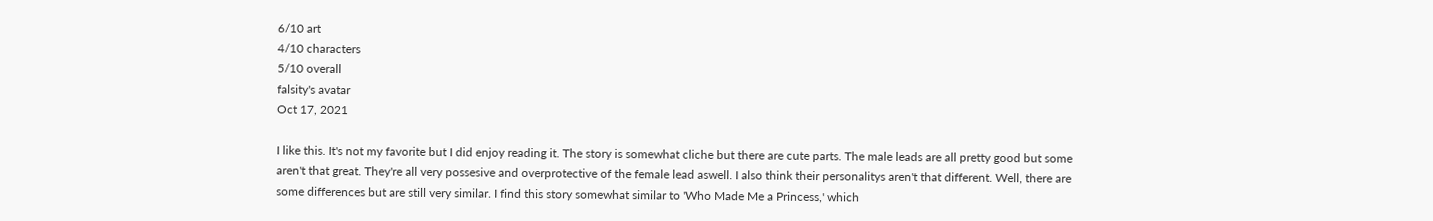6/10 art
4/10 characters
5/10 overall
falsity's avatar
Oct 17, 2021

I like this. It's not my favorite but I did enjoy reading it. The story is somewhat cliche but there are cute parts. The male leads are all pretty good but some aren't that great. They're all very possesive and overprotective of the female lead aswell. I also think their personalitys aren't that different. Well, there are some differences but are still very similar. I find this story somewhat similar to 'Who Made Me a Princess,' which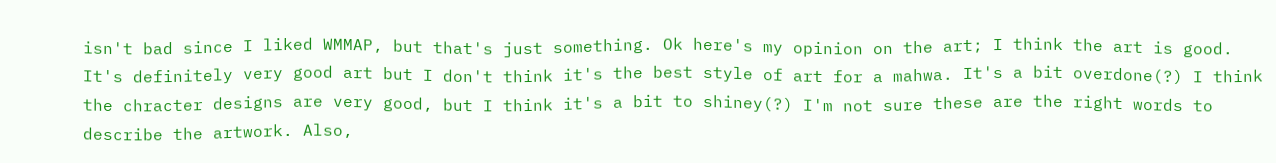isn't bad since I liked WMMAP, but that's just something. Ok here's my opinion on the art; I think the art is good. It's definitely very good art but I don't think it's the best style of art for a mahwa. It's a bit overdone(?) I think the chracter designs are very good, but I think it's a bit to shiney(?) I'm not sure these are the right words to describe the artwork. Also,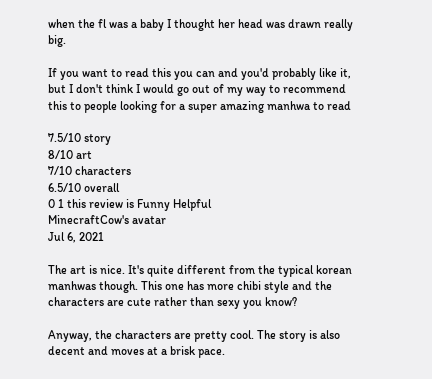when the fl was a baby I thought her head was drawn really big.

If you want to read this you can and you'd probably like it, but I don't think I would go out of my way to recommend this to people looking for a super amazing manhwa to read

7.5/10 story
8/10 art
7/10 characters
6.5/10 overall
0 1 this review is Funny Helpful
MinecraftCow's avatar
Jul 6, 2021

The art is nice. It's quite different from the typical korean manhwas though. This one has more chibi style and the characters are cute rather than sexy you know?

Anyway, the characters are pretty cool. The story is also decent and moves at a brisk pace.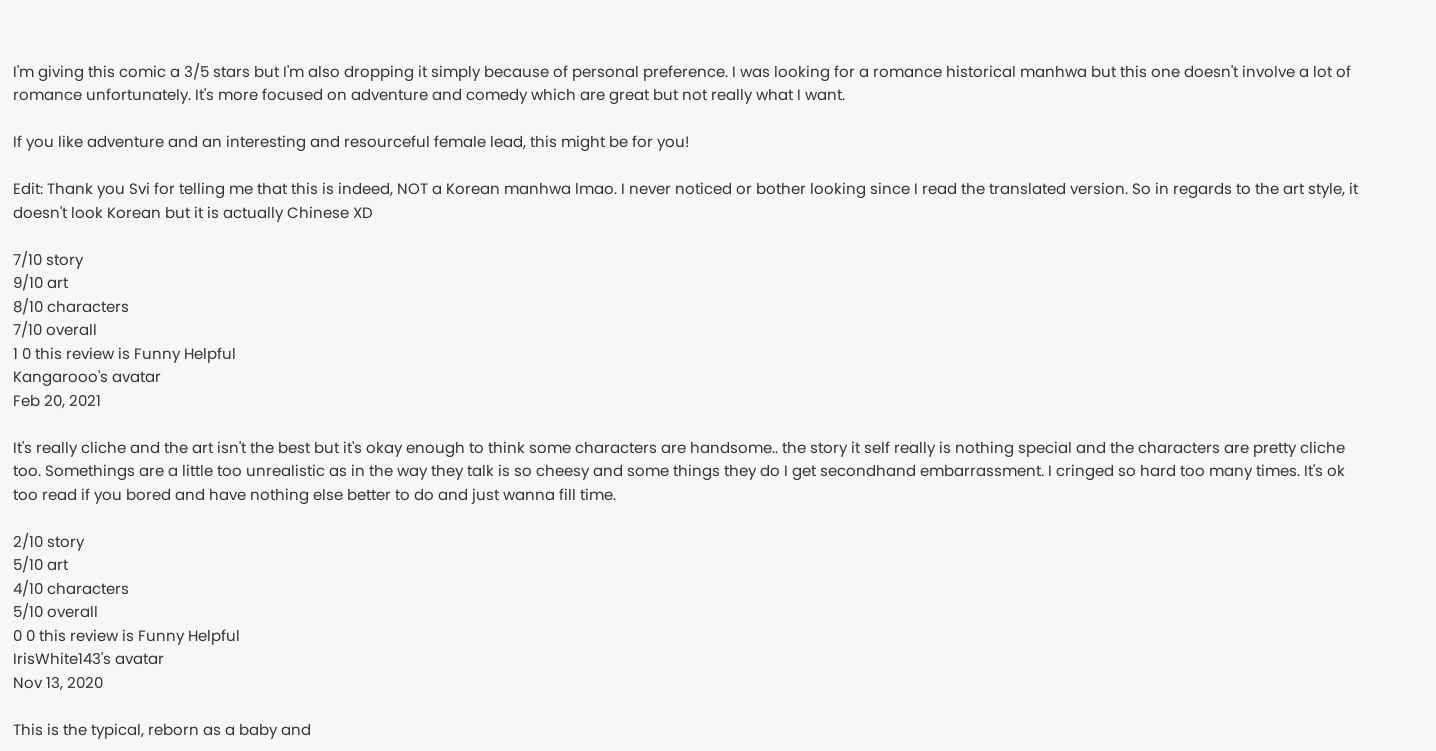I'm giving this comic a 3/5 stars but I'm also dropping it simply because of personal preference. I was looking for a romance historical manhwa but this one doesn't involve a lot of romance unfortunately. It's more focused on adventure and comedy which are great but not really what I want.

If you like adventure and an interesting and resourceful female lead, this might be for you!

Edit: Thank you Svi for telling me that this is indeed, NOT a Korean manhwa lmao. I never noticed or bother looking since I read the translated version. So in regards to the art style, it doesn't look Korean but it is actually Chinese XD

7/10 story
9/10 art
8/10 characters
7/10 overall
1 0 this review is Funny Helpful
Kangarooo's avatar
Feb 20, 2021

It's really cliche and the art isn't the best but it's okay enough to think some characters are handsome.. the story it self really is nothing special and the characters are pretty cliche too. Somethings are a little too unrealistic as in the way they talk is so cheesy and some things they do I get secondhand embarrassment. I cringed so hard too many times. It's ok too read if you bored and have nothing else better to do and just wanna fill time.

2/10 story
5/10 art
4/10 characters
5/10 overall
0 0 this review is Funny Helpful
IrisWhite143's avatar
Nov 13, 2020

This is the typical, reborn as a baby and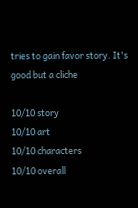tries to gain favor story. It's good but a cliche

10/10 story
10/10 art
10/10 characters
10/10 overall